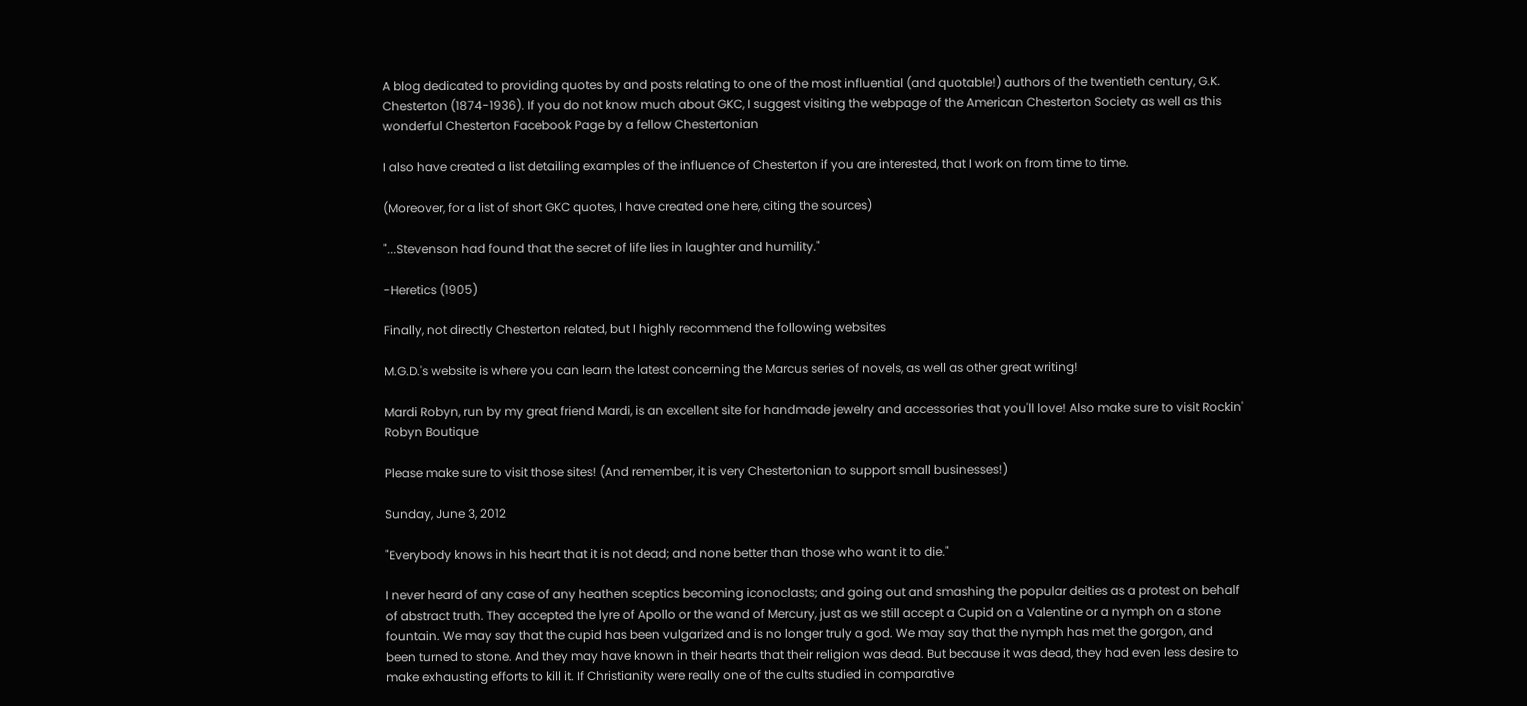A blog dedicated to providing quotes by and posts relating to one of the most influential (and quotable!) authors of the twentieth century, G.K. Chesterton (1874-1936). If you do not know much about GKC, I suggest visiting the webpage of the American Chesterton Society as well as this wonderful Chesterton Facebook Page by a fellow Chestertonian

I also have created a list detailing examples of the influence of Chesterton if you are interested, that I work on from time to time.

(Moreover, for a list of short GKC quotes, I have created one here, citing the sources)

"...Stevenson had found that the secret of life lies in laughter and humility."

-Heretics (1905)

Finally, not directly Chesterton related, but I highly recommend the following websites

M.G.D.'s website is where you can learn the latest concerning the Marcus series of novels, as well as other great writing!

Mardi Robyn, run by my great friend Mardi, is an excellent site for handmade jewelry and accessories that you'll love! Also make sure to visit Rockin' Robyn Boutique

Please make sure to visit those sites! (And remember, it is very Chestertonian to support small businesses!)

Sunday, June 3, 2012

"Everybody knows in his heart that it is not dead; and none better than those who want it to die."

I never heard of any case of any heathen sceptics becoming iconoclasts; and going out and smashing the popular deities as a protest on behalf of abstract truth. They accepted the lyre of Apollo or the wand of Mercury, just as we still accept a Cupid on a Valentine or a nymph on a stone fountain. We may say that the cupid has been vulgarized and is no longer truly a god. We may say that the nymph has met the gorgon, and been turned to stone. And they may have known in their hearts that their religion was dead. But because it was dead, they had even less desire to make exhausting efforts to kill it. If Christianity were really one of the cults studied in comparative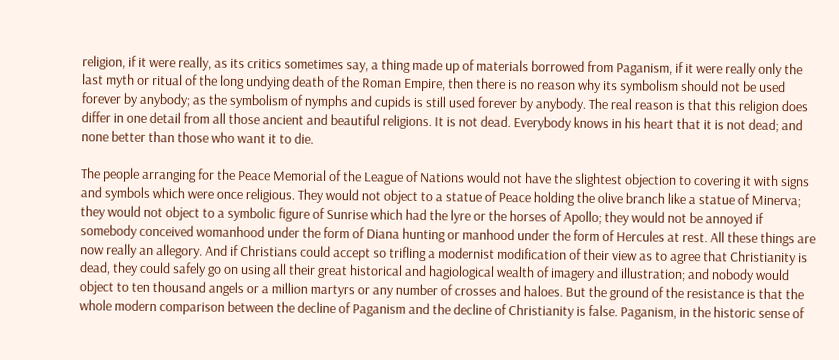religion, if it were really, as its critics sometimes say, a thing made up of materials borrowed from Paganism, if it were really only the last myth or ritual of the long undying death of the Roman Empire, then there is no reason why its symbolism should not be used forever by anybody; as the symbolism of nymphs and cupids is still used forever by anybody. The real reason is that this religion does differ in one detail from all those ancient and beautiful religions. It is not dead. Everybody knows in his heart that it is not dead; and none better than those who want it to die.

The people arranging for the Peace Memorial of the League of Nations would not have the slightest objection to covering it with signs and symbols which were once religious. They would not object to a statue of Peace holding the olive branch like a statue of Minerva; they would not object to a symbolic figure of Sunrise which had the lyre or the horses of Apollo; they would not be annoyed if somebody conceived womanhood under the form of Diana hunting or manhood under the form of Hercules at rest. All these things are now really an allegory. And if Christians could accept so trifling a modernist modification of their view as to agree that Christianity is dead, they could safely go on using all their great historical and hagiological wealth of imagery and illustration; and nobody would object to ten thousand angels or a million martyrs or any number of crosses and haloes. But the ground of the resistance is that the whole modern comparison between the decline of Paganism and the decline of Christianity is false. Paganism, in the historic sense of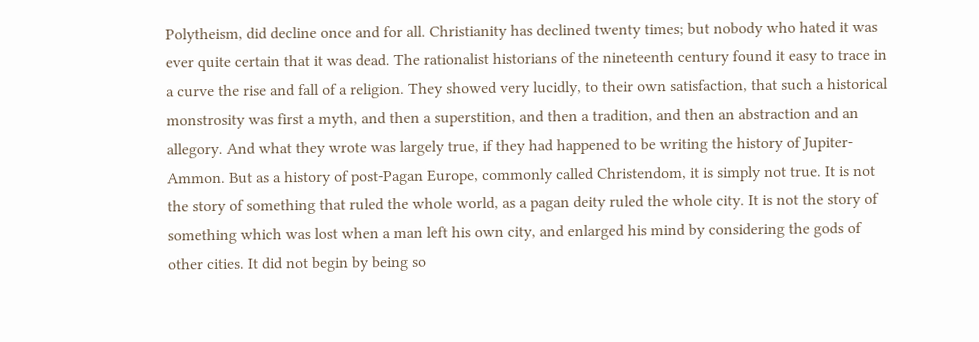Polytheism, did decline once and for all. Christianity has declined twenty times; but nobody who hated it was ever quite certain that it was dead. The rationalist historians of the nineteenth century found it easy to trace in a curve the rise and fall of a religion. They showed very lucidly, to their own satisfaction, that such a historical monstrosity was first a myth, and then a superstition, and then a tradition, and then an abstraction and an allegory. And what they wrote was largely true, if they had happened to be writing the history of Jupiter-Ammon. But as a history of post-Pagan Europe, commonly called Christendom, it is simply not true. It is not the story of something that ruled the whole world, as a pagan deity ruled the whole city. It is not the story of something which was lost when a man left his own city, and enlarged his mind by considering the gods of other cities. It did not begin by being so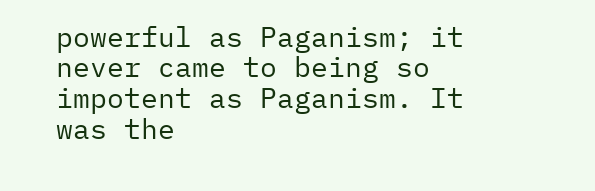powerful as Paganism; it never came to being so impotent as Paganism. It was the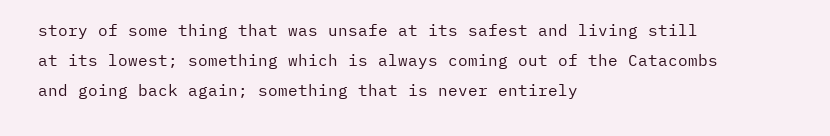story of some thing that was unsafe at its safest and living still at its lowest; something which is always coming out of the Catacombs and going back again; something that is never entirely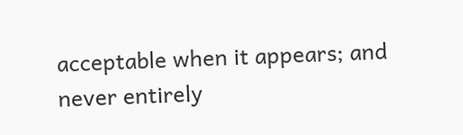acceptable when it appears; and never entirely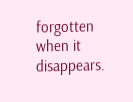forgotten when it disappears.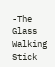-The Glass Walking Stick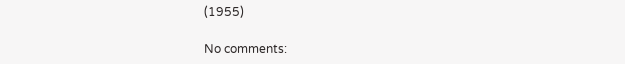(1955)

No comments: